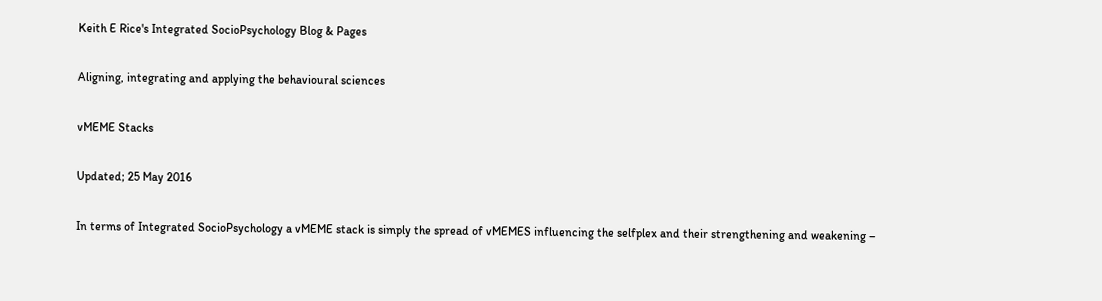Keith E Rice's Integrated SocioPsychology Blog & Pages

Aligning, integrating and applying the behavioural sciences

vMEME Stacks

Updated; 25 May 2016

In terms of Integrated SocioPsychology a vMEME stack is simply the spread of vMEMES influencing the selfplex and their strengthening and weakening –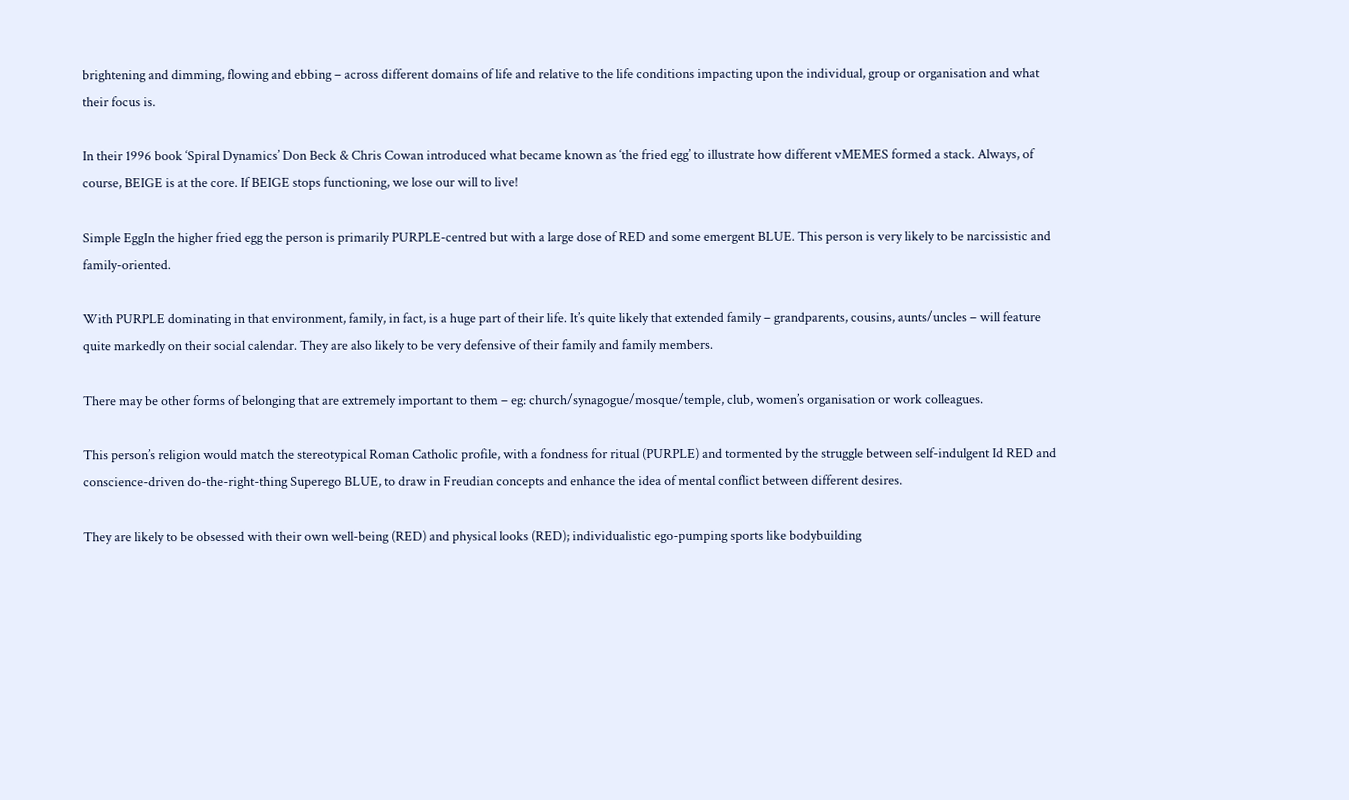brightening and dimming, flowing and ebbing – across different domains of life and relative to the life conditions impacting upon the individual, group or organisation and what their focus is.

In their 1996 book ‘Spiral Dynamics’ Don Beck & Chris Cowan introduced what became known as ‘the fried egg’ to illustrate how different vMEMES formed a stack. Always, of course, BEIGE is at the core. If BEIGE stops functioning, we lose our will to live!

Simple EggIn the higher fried egg the person is primarily PURPLE-centred but with a large dose of RED and some emergent BLUE. This person is very likely to be narcissistic and family-oriented.

With PURPLE dominating in that environment, family, in fact, is a huge part of their life. It’s quite likely that extended family – grandparents, cousins, aunts/uncles – will feature quite markedly on their social calendar. They are also likely to be very defensive of their family and family members.

There may be other forms of belonging that are extremely important to them – eg: church/synagogue/mosque/temple, club, women’s organisation or work colleagues.

This person’s religion would match the stereotypical Roman Catholic profile, with a fondness for ritual (PURPLE) and tormented by the struggle between self-indulgent Id RED and conscience-driven do-the-right-thing Superego BLUE, to draw in Freudian concepts and enhance the idea of mental conflict between different desires.

They are likely to be obsessed with their own well-being (RED) and physical looks (RED); individualistic ego-pumping sports like bodybuilding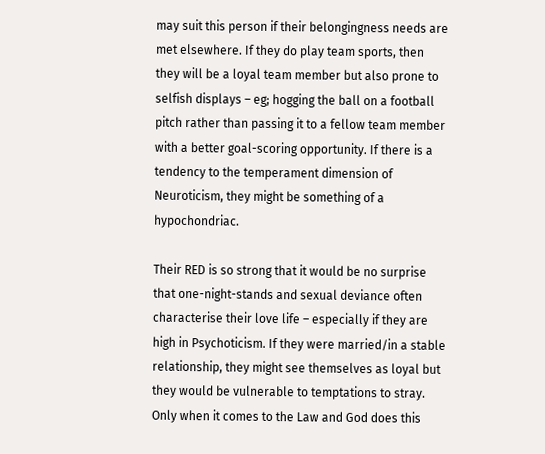may suit this person if their belongingness needs are met elsewhere. If they do play team sports, then they will be a loyal team member but also prone to selfish displays – eg; hogging the ball on a football pitch rather than passing it to a fellow team member with a better goal-scoring opportunity. If there is a tendency to the temperament dimension of Neuroticism, they might be something of a hypochondriac.

Their RED is so strong that it would be no surprise that one-night-stands and sexual deviance often characterise their love life – especially if they are high in Psychoticism. If they were married/in a stable relationship, they might see themselves as loyal but they would be vulnerable to temptations to stray. Only when it comes to the Law and God does this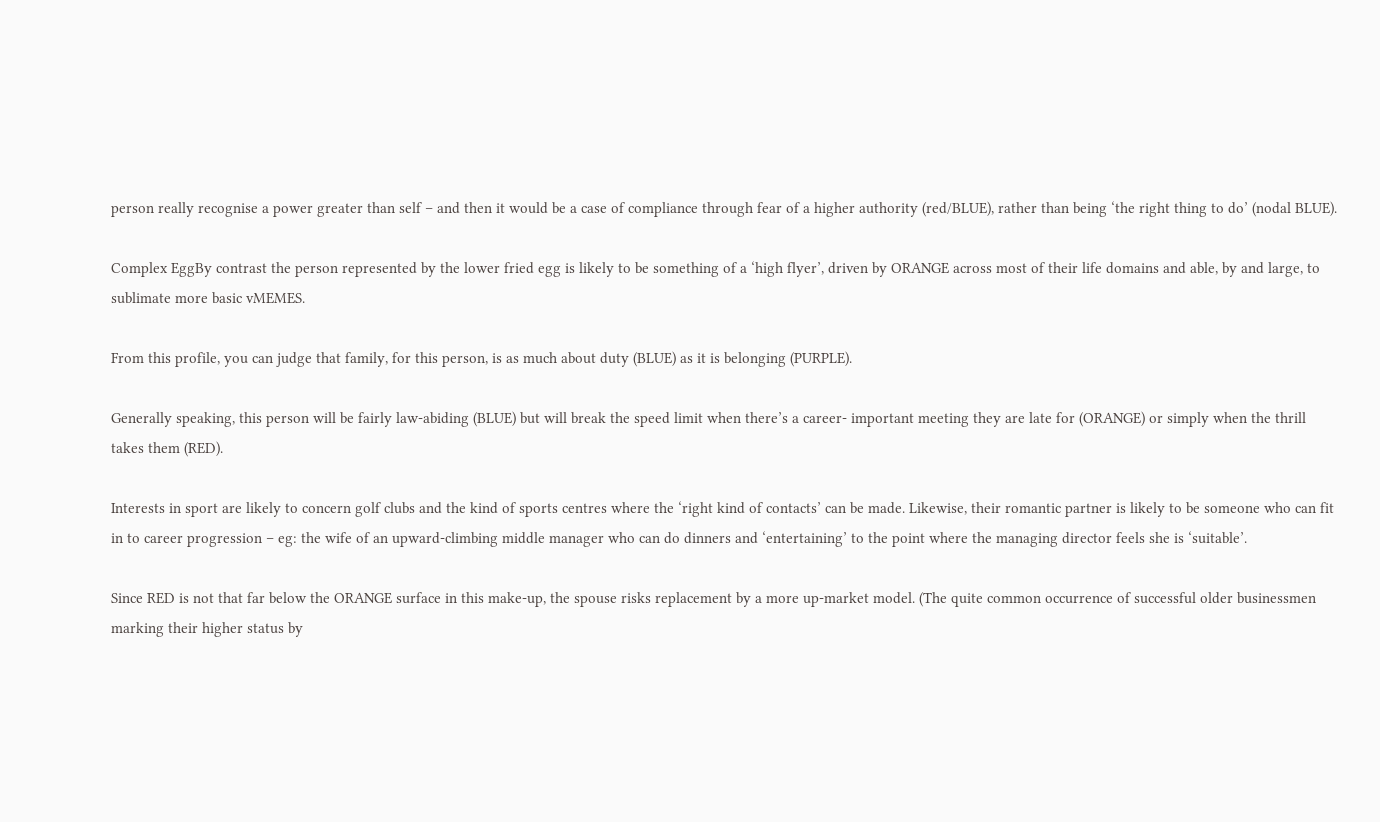person really recognise a power greater than self – and then it would be a case of compliance through fear of a higher authority (red/BLUE), rather than being ‘the right thing to do’ (nodal BLUE).

Complex EggBy contrast the person represented by the lower fried egg is likely to be something of a ‘high flyer’, driven by ORANGE across most of their life domains and able, by and large, to sublimate more basic vMEMES.

From this profile, you can judge that family, for this person, is as much about duty (BLUE) as it is belonging (PURPLE).

Generally speaking, this person will be fairly law-abiding (BLUE) but will break the speed limit when there’s a career- important meeting they are late for (ORANGE) or simply when the thrill takes them (RED).

Interests in sport are likely to concern golf clubs and the kind of sports centres where the ‘right kind of contacts’ can be made. Likewise, their romantic partner is likely to be someone who can fit in to career progression – eg: the wife of an upward-climbing middle manager who can do dinners and ‘entertaining’ to the point where the managing director feels she is ‘suitable’.

Since RED is not that far below the ORANGE surface in this make-up, the spouse risks replacement by a more up-market model. (The quite common occurrence of successful older businessmen marking their higher status by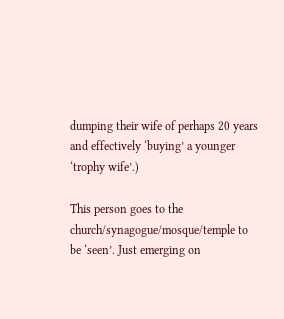dumping their wife of perhaps 20 years and effectively ‘buying’ a younger ‘trophy wife’.)

This person goes to the church/synagogue/mosque/temple to be ‘seen’. Just emerging on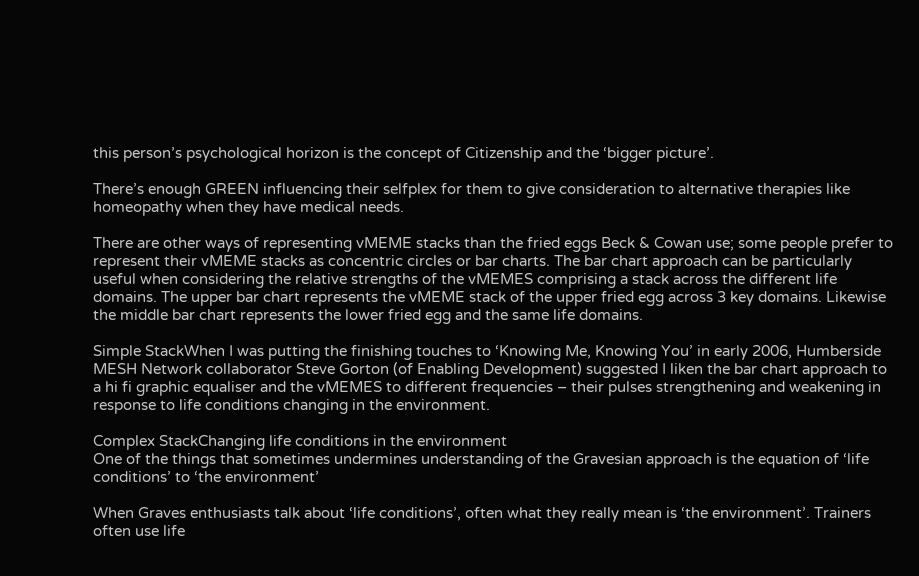this person’s psychological horizon is the concept of Citizenship and the ‘bigger picture’.

There’s enough GREEN influencing their selfplex for them to give consideration to alternative therapies like homeopathy when they have medical needs.

There are other ways of representing vMEME stacks than the fried eggs Beck & Cowan use; some people prefer to represent their vMEME stacks as concentric circles or bar charts. The bar chart approach can be particularly useful when considering the relative strengths of the vMEMES comprising a stack across the different life domains. The upper bar chart represents the vMEME stack of the upper fried egg across 3 key domains. Likewise the middle bar chart represents the lower fried egg and the same life domains.

Simple StackWhen I was putting the finishing touches to ‘Knowing Me, Knowing You’ in early 2006, Humberside MESH Network collaborator Steve Gorton (of Enabling Development) suggested I liken the bar chart approach to a hi fi graphic equaliser and the vMEMES to different frequencies – their pulses strengthening and weakening in response to life conditions changing in the environment.

Complex StackChanging life conditions in the environment
One of the things that sometimes undermines understanding of the Gravesian approach is the equation of ‘life conditions’ to ‘the environment’

When Graves enthusiasts talk about ‘life conditions’, often what they really mean is ‘the environment’. Trainers often use life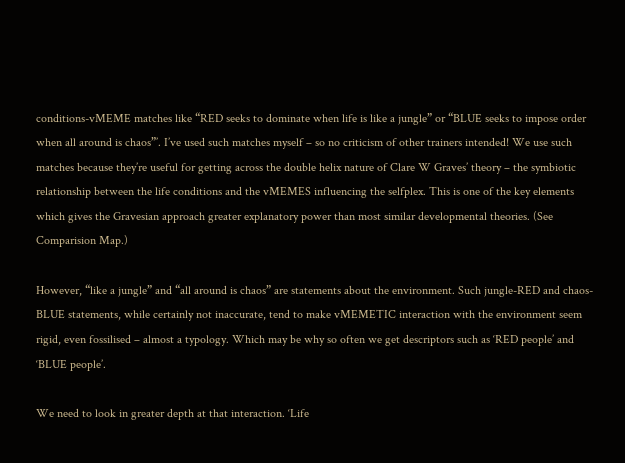conditions-vMEME matches like “RED seeks to dominate when life is like a jungle” or “BLUE seeks to impose order when all around is chaos”’. I’ve used such matches myself – so no criticism of other trainers intended! We use such matches because they’re useful for getting across the double helix nature of Clare W Graves’ theory – the symbiotic relationship between the life conditions and the vMEMES influencing the selfplex. This is one of the key elements which gives the Gravesian approach greater explanatory power than most similar developmental theories. (See Comparision Map.)

However, “like a jungle” and “all around is chaos” are statements about the environment. Such jungle-RED and chaos-BLUE statements, while certainly not inaccurate, tend to make vMEMETIC interaction with the environment seem rigid, even fossilised – almost a typology. Which may be why so often we get descriptors such as ‘RED people’ and ‘BLUE people’.

We need to look in greater depth at that interaction. ‘Life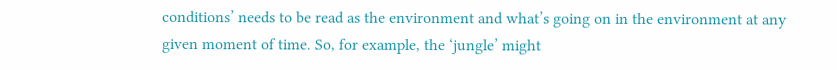conditions’ needs to be read as the environment and what’s going on in the environment at any given moment of time. So, for example, the ‘jungle’ might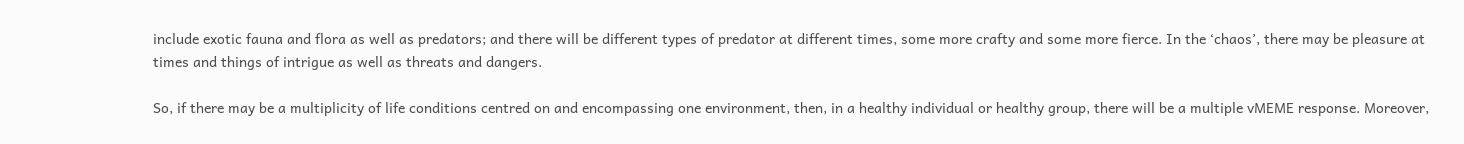include exotic fauna and flora as well as predators; and there will be different types of predator at different times, some more crafty and some more fierce. In the ‘chaos’, there may be pleasure at times and things of intrigue as well as threats and dangers.

So, if there may be a multiplicity of life conditions centred on and encompassing one environment, then, in a healthy individual or healthy group, there will be a multiple vMEME response. Moreover,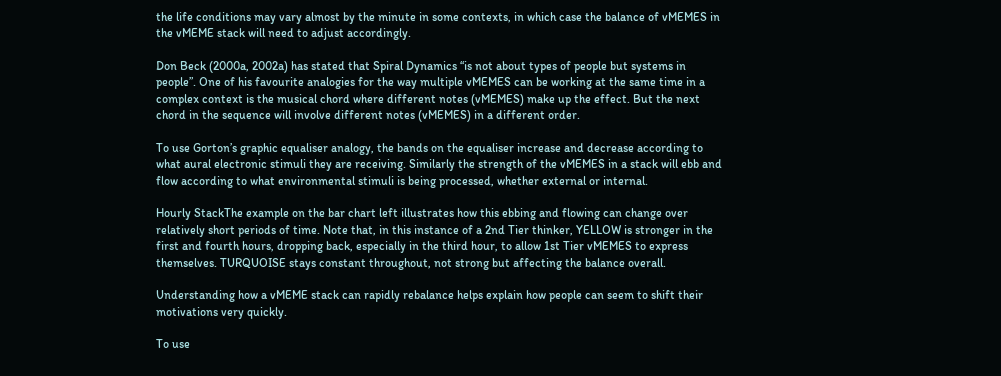the life conditions may vary almost by the minute in some contexts, in which case the balance of vMEMES in the vMEME stack will need to adjust accordingly.

Don Beck (2000a, 2002a) has stated that Spiral Dynamics “is not about types of people but systems in people”. One of his favourite analogies for the way multiple vMEMES can be working at the same time in a complex context is the musical chord where different notes (vMEMES) make up the effect. But the next chord in the sequence will involve different notes (vMEMES) in a different order.

To use Gorton’s graphic equaliser analogy, the bands on the equaliser increase and decrease according to what aural electronic stimuli they are receiving. Similarly the strength of the vMEMES in a stack will ebb and flow according to what environmental stimuli is being processed, whether external or internal.

Hourly StackThe example on the bar chart left illustrates how this ebbing and flowing can change over relatively short periods of time. Note that, in this instance of a 2nd Tier thinker, YELLOW is stronger in the first and fourth hours, dropping back, especially in the third hour, to allow 1st Tier vMEMES to express themselves. TURQUOISE stays constant throughout, not strong but affecting the balance overall.

Understanding how a vMEME stack can rapidly rebalance helps explain how people can seem to shift their motivations very quickly.

To use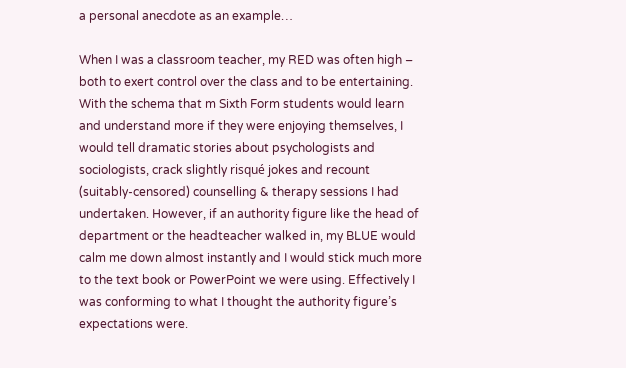a personal anecdote as an example…

When I was a classroom teacher, my RED was often high – both to exert control over the class and to be entertaining. With the schema that m Sixth Form students would learn and understand more if they were enjoying themselves, I would tell dramatic stories about psychologists and sociologists, crack slightly risqué jokes and recount (suitably-censored) counselling & therapy sessions I had undertaken. However, if an authority figure like the head of department or the headteacher walked in, my BLUE would calm me down almost instantly and I would stick much more to the text book or PowerPoint we were using. Effectively I was conforming to what I thought the authority figure’s expectations were.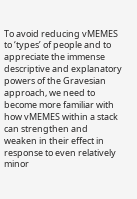To avoid reducing vMEMES to ‘types’ of people and to appreciate the immense descriptive and explanatory powers of the Gravesian approach, we need to become more familiar with how vMEMES within a stack can strengthen and weaken in their effect in response to even relatively minor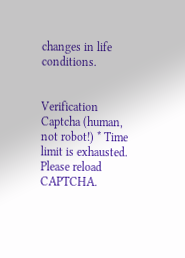changes in life conditions.


Verification Captcha (human, not robot!) * Time limit is exhausted. Please reload CAPTCHA.